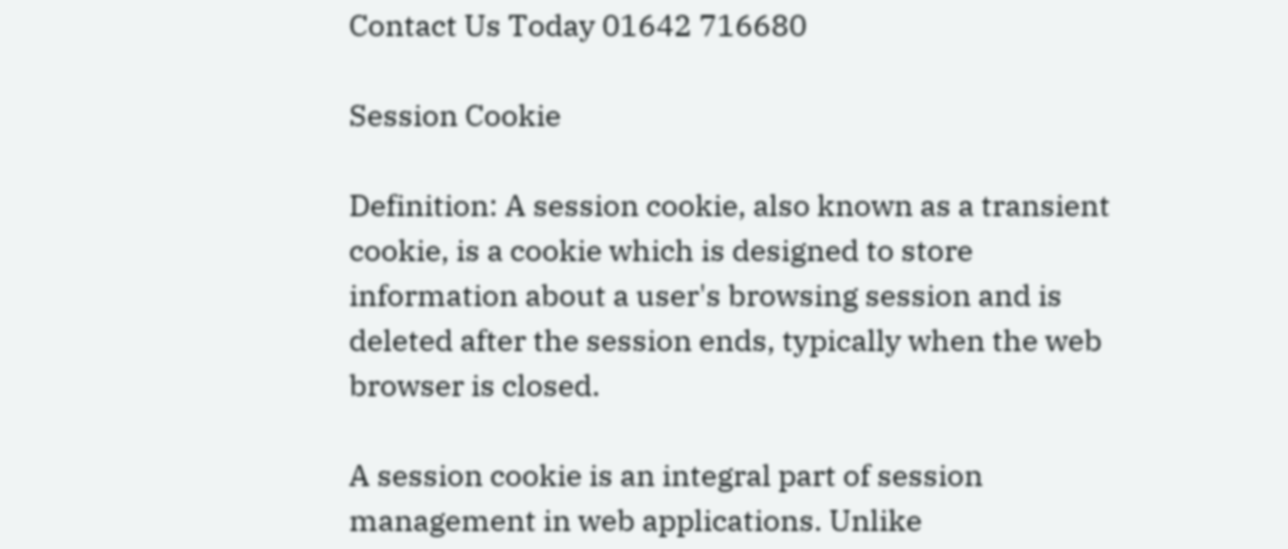Contact Us Today 01642 716680

Session Cookie

Definition: A session cookie, also known as a transient cookie, is a cookie which is designed to store information about a user's browsing session and is deleted after the session ends, typically when the web browser is closed.

A session cookie is an integral part of session management in web applications. Unlike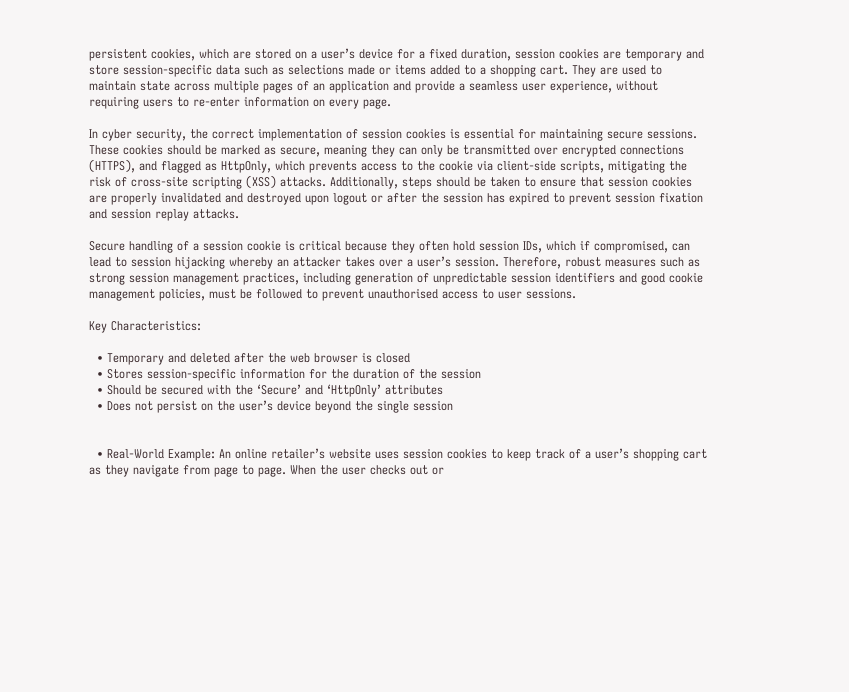persistent cookies, which are stored on a user’s device for a fixed duration, session cookies are temporary and store session-specific data such as selections made or items added to a shopping cart. They are used to maintain state across multiple pages of an application and provide a seamless user experience, without requiring users to re-enter information on every page.

In cyber security, the correct implementation of session cookies is essential for maintaining secure sessions. These cookies should be marked as secure, meaning they can only be transmitted over encrypted connections (HTTPS), and flagged as HttpOnly, which prevents access to the cookie via client-side scripts, mitigating the risk of cross-site scripting (XSS) attacks. Additionally, steps should be taken to ensure that session cookies are properly invalidated and destroyed upon logout or after the session has expired to prevent session fixation and session replay attacks.

Secure handling of a session cookie is critical because they often hold session IDs, which if compromised, can lead to session hijacking whereby an attacker takes over a user’s session. Therefore, robust measures such as strong session management practices, including generation of unpredictable session identifiers and good cookie management policies, must be followed to prevent unauthorised access to user sessions.

Key Characteristics:

  • Temporary and deleted after the web browser is closed
  • Stores session-specific information for the duration of the session
  • Should be secured with the ‘Secure’ and ‘HttpOnly’ attributes
  • Does not persist on the user’s device beyond the single session


  • Real-World Example: An online retailer’s website uses session cookies to keep track of a user’s shopping cart as they navigate from page to page. When the user checks out or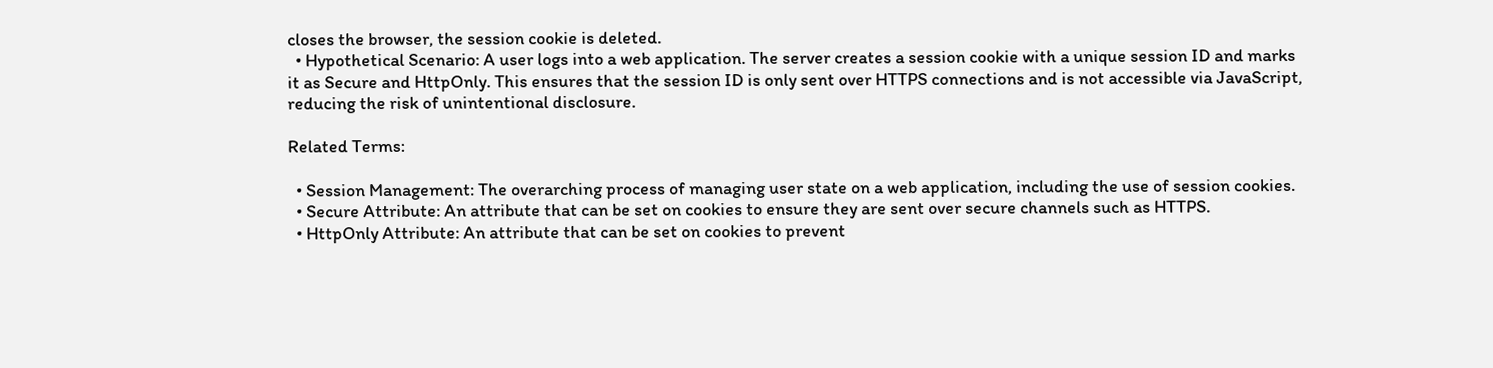closes the browser, the session cookie is deleted.
  • Hypothetical Scenario: A user logs into a web application. The server creates a session cookie with a unique session ID and marks it as Secure and HttpOnly. This ensures that the session ID is only sent over HTTPS connections and is not accessible via JavaScript, reducing the risk of unintentional disclosure.

Related Terms:

  • Session Management: The overarching process of managing user state on a web application, including the use of session cookies.
  • Secure Attribute: An attribute that can be set on cookies to ensure they are sent over secure channels such as HTTPS.
  • HttpOnly Attribute: An attribute that can be set on cookies to prevent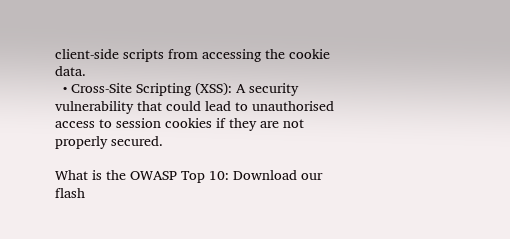client-side scripts from accessing the cookie data.
  • Cross-Site Scripting (XSS): A security vulnerability that could lead to unauthorised access to session cookies if they are not properly secured.

What is the OWASP Top 10: Download our flash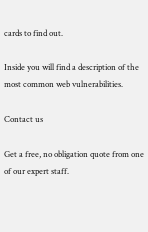cards to find out.

Inside you will find a description of the most common web vulnerabilities.

Contact us

Get a free, no obligation quote from one of our expert staff.